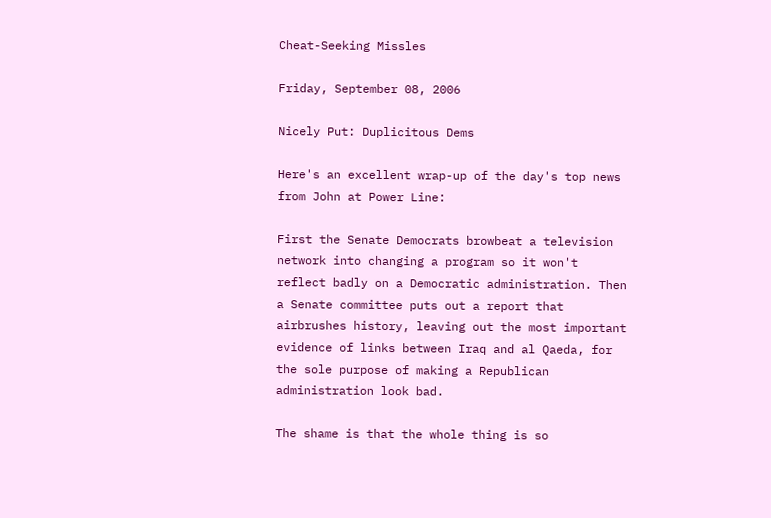Cheat-Seeking Missles

Friday, September 08, 2006

Nicely Put: Duplicitous Dems

Here's an excellent wrap-up of the day's top news from John at Power Line:

First the Senate Democrats browbeat a television network into changing a program so it won't reflect badly on a Democratic administration. Then a Senate committee puts out a report that airbrushes history, leaving out the most important evidence of links between Iraq and al Qaeda, for the sole purpose of making a Republican administration look bad.

The shame is that the whole thing is so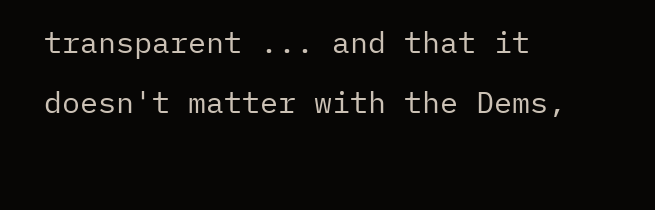transparent ... and that it doesn't matter with the Dems,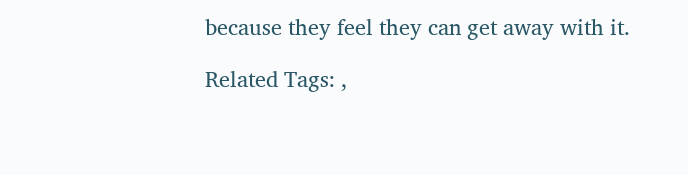because they feel they can get away with it.

Related Tags: ,